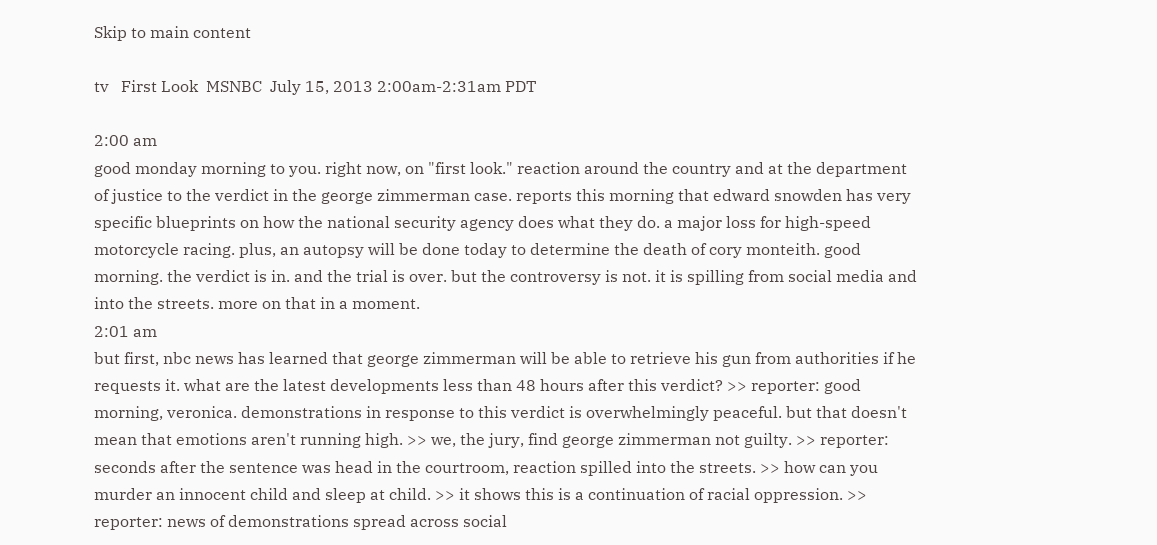Skip to main content

tv   First Look  MSNBC  July 15, 2013 2:00am-2:31am PDT

2:00 am
good monday morning to you. right now, on "first look." reaction around the country and at the department of justice to the verdict in the george zimmerman case. reports this morning that edward snowden has very specific blueprints on how the national security agency does what they do. a major loss for high-speed motorcycle racing. plus, an autopsy will be done today to determine the death of cory monteith. good morning. the verdict is in. and the trial is over. but the controversy is not. it is spilling from social media and into the streets. more on that in a moment.
2:01 am
but first, nbc news has learned that george zimmerman will be able to retrieve his gun from authorities if he requests it. what are the latest developments less than 48 hours after this verdict? >> reporter: good morning, veronica. demonstrations in response to this verdict is overwhelmingly peaceful. but that doesn't mean that emotions aren't running high. >> we, the jury, find george zimmerman not guilty. >> reporter: seconds after the sentence was head in the courtroom, reaction spilled into the streets. >> how can you murder an innocent child and sleep at child. >> it shows this is a continuation of racial oppression. >> reporter: news of demonstrations spread across social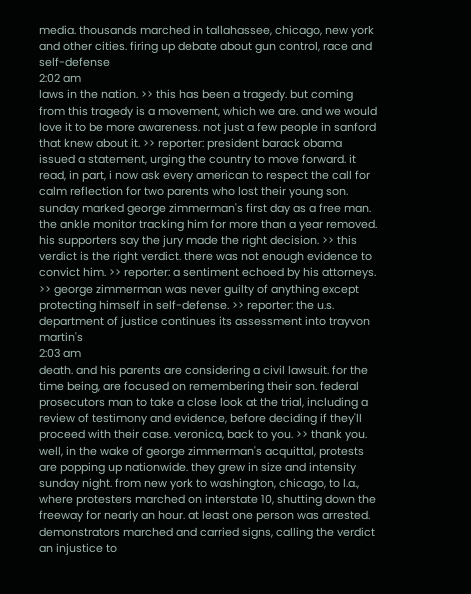media. thousands marched in tallahassee, chicago, new york and other cities. firing up debate about gun control, race and self-defense
2:02 am
laws in the nation. >> this has been a tragedy. but coming from this tragedy is a movement, which we are. and we would love it to be more awareness. not just a few people in sanford that knew about it. >> reporter: president barack obama issued a statement, urging the country to move forward. it read, in part, i now ask every american to respect the call for calm reflection for two parents who lost their young son. sunday marked george zimmerman's first day as a free man. the ankle monitor tracking him for more than a year removed. his supporters say the jury made the right decision. >> this verdict is the right verdict. there was not enough evidence to convict him. >> reporter: a sentiment echoed by his attorneys. >> george zimmerman was never guilty of anything except protecting himself in self-defense. >> reporter: the u.s. department of justice continues its assessment into trayvon martin's
2:03 am
death. and his parents are considering a civil lawsuit. for the time being, are focused on remembering their son. federal prosecutors man to take a close look at the trial, including a review of testimony and evidence, before deciding if they'll proceed with their case. veronica, back to you. >> thank you. well, in the wake of george zimmerman's acquittal, protests are popping up nationwide. they grew in size and intensity sunday night. from new york to washington, chicago, to l.a., where protesters marched on interstate 10, shutting down the freeway for nearly an hour. at least one person was arrested. demonstrators marched and carried signs, calling the verdict an injustice to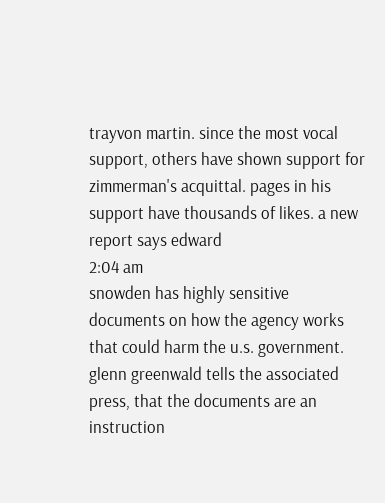trayvon martin. since the most vocal support, others have shown support for zimmerman's acquittal. pages in his support have thousands of likes. a new report says edward
2:04 am
snowden has highly sensitive documents on how the agency works that could harm the u.s. government. glenn greenwald tells the associated press, that the documents are an instruction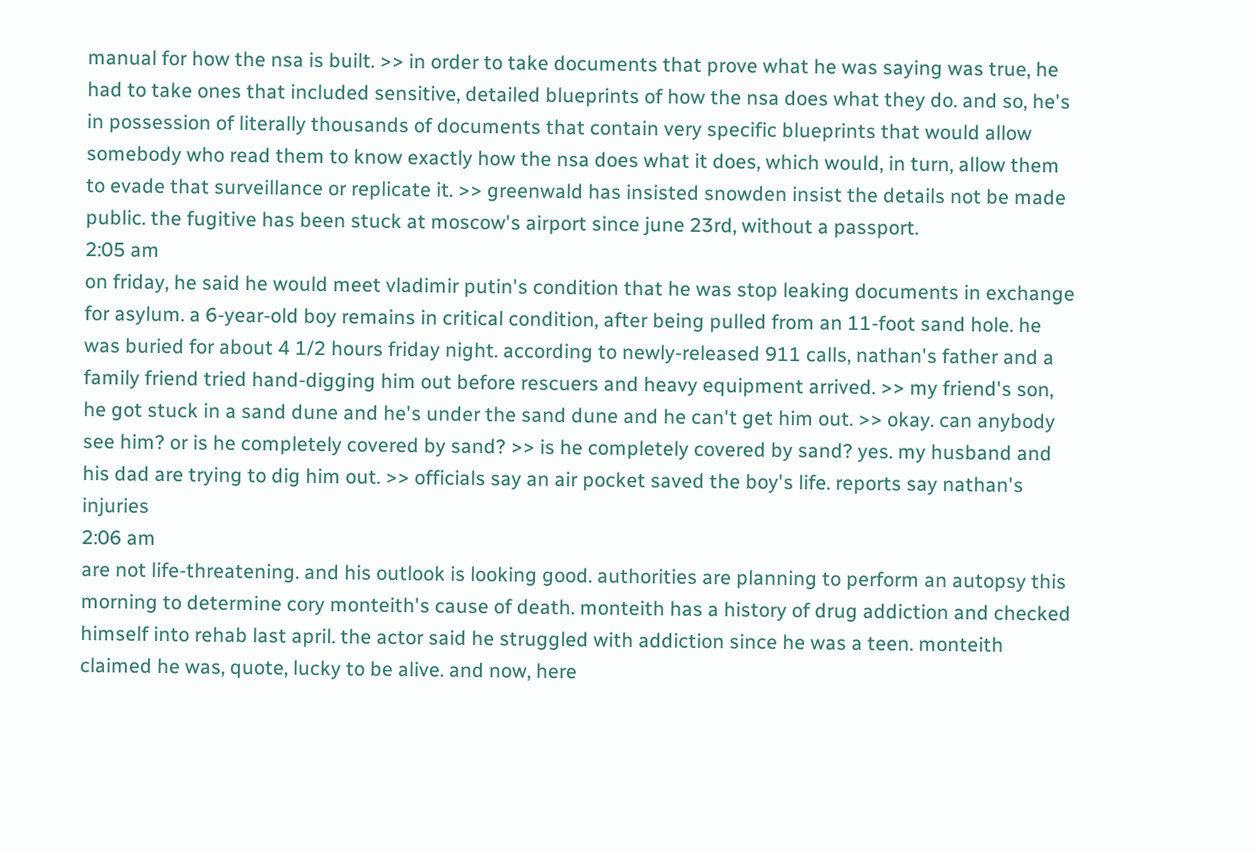manual for how the nsa is built. >> in order to take documents that prove what he was saying was true, he had to take ones that included sensitive, detailed blueprints of how the nsa does what they do. and so, he's in possession of literally thousands of documents that contain very specific blueprints that would allow somebody who read them to know exactly how the nsa does what it does, which would, in turn, allow them to evade that surveillance or replicate it. >> greenwald has insisted snowden insist the details not be made public. the fugitive has been stuck at moscow's airport since june 23rd, without a passport.
2:05 am
on friday, he said he would meet vladimir putin's condition that he was stop leaking documents in exchange for asylum. a 6-year-old boy remains in critical condition, after being pulled from an 11-foot sand hole. he was buried for about 4 1/2 hours friday night. according to newly-released 911 calls, nathan's father and a family friend tried hand-digging him out before rescuers and heavy equipment arrived. >> my friend's son, he got stuck in a sand dune and he's under the sand dune and he can't get him out. >> okay. can anybody see him? or is he completely covered by sand? >> is he completely covered by sand? yes. my husband and his dad are trying to dig him out. >> officials say an air pocket saved the boy's life. reports say nathan's injuries
2:06 am
are not life-threatening. and his outlook is looking good. authorities are planning to perform an autopsy this morning to determine cory monteith's cause of death. monteith has a history of drug addiction and checked himself into rehab last april. the actor said he struggled with addiction since he was a teen. monteith claimed he was, quote, lucky to be alive. and now, here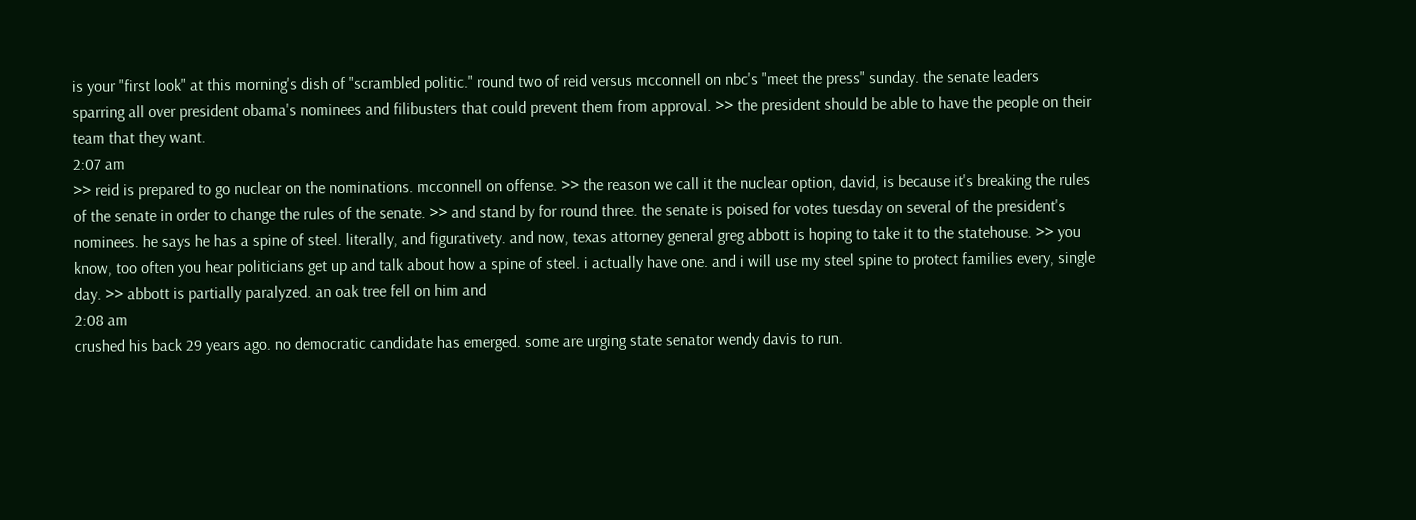is your "first look" at this morning's dish of "scrambled politic." round two of reid versus mcconnell on nbc's "meet the press" sunday. the senate leaders sparring all over president obama's nominees and filibusters that could prevent them from approval. >> the president should be able to have the people on their team that they want.
2:07 am
>> reid is prepared to go nuclear on the nominations. mcconnell on offense. >> the reason we call it the nuclear option, david, is because it's breaking the rules of the senate in order to change the rules of the senate. >> and stand by for round three. the senate is poised for votes tuesday on several of the president's nominees. he says he has a spine of steel. literally, and figurativety. and now, texas attorney general greg abbott is hoping to take it to the statehouse. >> you know, too often you hear politicians get up and talk about how a spine of steel. i actually have one. and i will use my steel spine to protect families every, single day. >> abbott is partially paralyzed. an oak tree fell on him and
2:08 am
crushed his back 29 years ago. no democratic candidate has emerged. some are urging state senator wendy davis to run.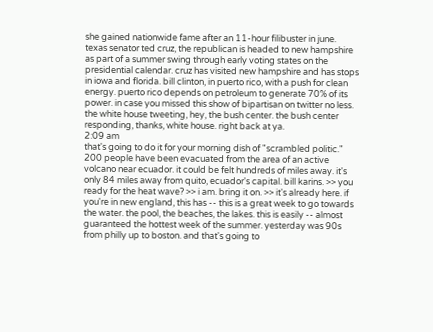she gained nationwide fame after an 11-hour filibuster in june. texas senator ted cruz, the republican is headed to new hampshire as part of a summer swing through early voting states on the presidential calendar. cruz has visited new hampshire and has stops in iowa and florida. bill clinton, in puerto rico, with a push for clean energy. puerto rico depends on petroleum to generate 70% of its power. in case you missed this show of bipartisan on twitter no less. the white house tweeting, hey, the bush center. the bush center responding, thanks, white house. right back at ya.
2:09 am
that's going to do it for your morning dish of "scrambled politic." 200 people have been evacuated from the area of an active volcano near ecuador. it could be felt hundreds of miles away. it's only 84 miles away from quito, ecuador's capital. bill karins. >> you ready for the heat wave? >> i am. bring it on. >> it's already here. if you're in new england, this has -- this is a great week to go towards the water. the pool, the beaches, the lakes. this is easily -- almost guaranteed the hottest week of the summer. yesterday was 90s from philly up to boston. and that's going to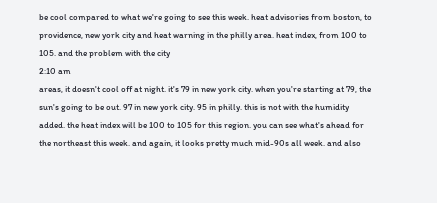be cool compared to what we're going to see this week. heat advisories from boston, to providence, new york city and heat warning in the philly area. heat index, from 100 to 105. and the problem with the city
2:10 am
areas, it doesn't cool off at night. it's 79 in new york city. when you're starting at 79, the sun's going to be out. 97 in new york city. 95 in philly. this is not with the humidity added. the heat index will be 100 to 105 for this region. you can see what's ahead for the northeast this week. and again, it looks pretty much mid-90s all week. and also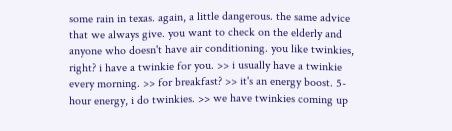some rain in texas. again, a little dangerous. the same advice that we always give. you want to check on the elderly and anyone who doesn't have air conditioning. you like twinkies, right? i have a twinkie for you. >> i usually have a twinkie every morning. >> for breakfast? >> it's an energy boost. 5-hour energy, i do twinkies. >> we have twinkies coming up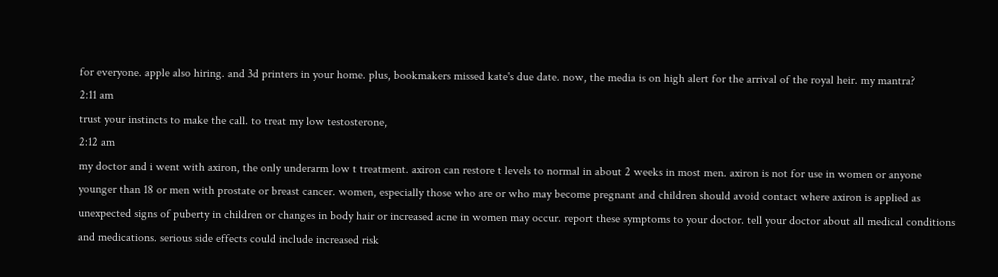for everyone. apple also hiring. and 3d printers in your home. plus, bookmakers missed kate's due date. now, the media is on high alert for the arrival of the royal heir. my mantra?
2:11 am
trust your instincts to make the call. to treat my low testosterone,
2:12 am
my doctor and i went with axiron, the only underarm low t treatment. axiron can restore t levels to normal in about 2 weeks in most men. axiron is not for use in women or anyone younger than 18 or men with prostate or breast cancer. women, especially those who are or who may become pregnant and children should avoid contact where axiron is applied as unexpected signs of puberty in children or changes in body hair or increased acne in women may occur. report these symptoms to your doctor. tell your doctor about all medical conditions and medications. serious side effects could include increased risk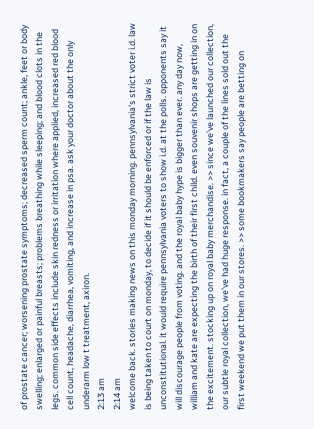of prostate cancer; worsening prostate symptoms; decreased sperm count; ankle, feet or body swelling; enlarged or painful breasts; problems breathing while sleeping; and blood clots in the legs. common side effects include skin redness or irritation where applied, increased red blood cell count, headache, diarrhea, vomiting, and increase in psa. ask your doctor about the only underarm low t treatment, axiron.
2:13 am
2:14 am
welcome back. stories making news on this monday morning. pennsylvania's strict voter i.d. law is being taken to court on monday, to decide if it should be enforced or if the law is unconstitutional. it would require pennsylvania voters to show i.d. at the polls. opponents say it will discourage people from voting. and the royal baby hype is bigger than ever. any day now, william and kate are expecting the birth of their first child. even souvenir shops are getting in on the excitement. stocking up on royal baby merchandise. >> since we've launched our collection, our subtle royal collection, we've had huge response. in fact, a couple of the lines sold out the first weekend we put them in our stores. >> some bookmakers say people are betting on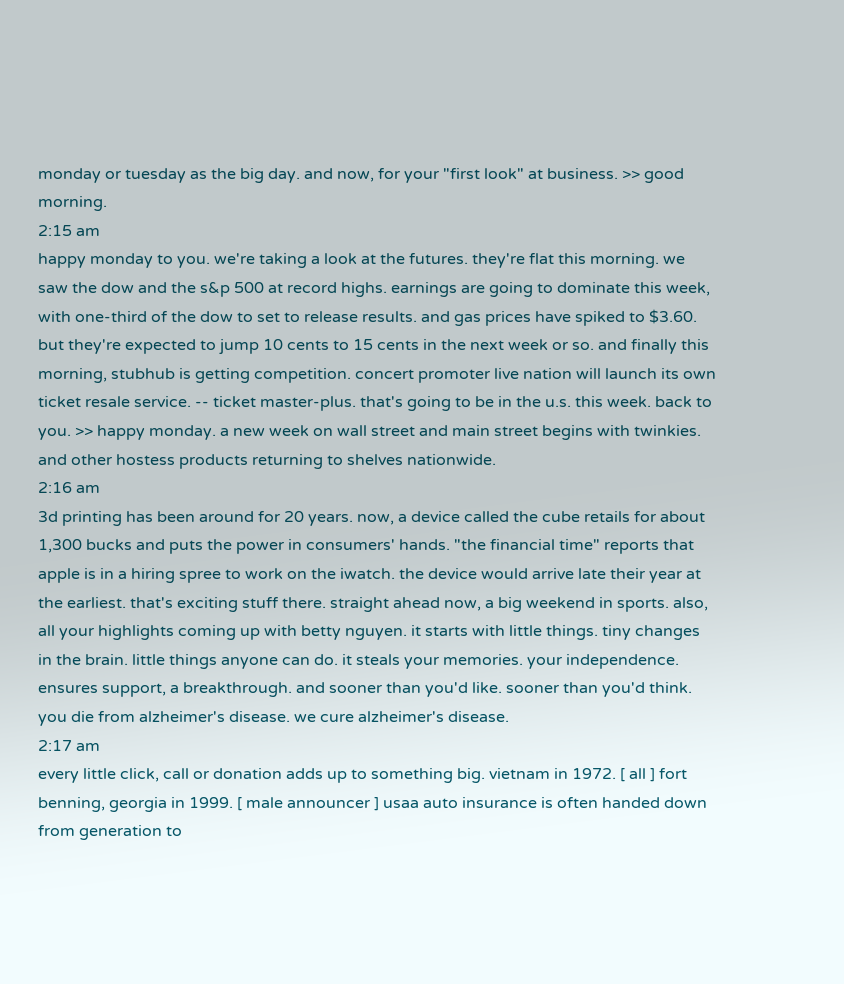monday or tuesday as the big day. and now, for your "first look" at business. >> good morning.
2:15 am
happy monday to you. we're taking a look at the futures. they're flat this morning. we saw the dow and the s&p 500 at record highs. earnings are going to dominate this week, with one-third of the dow to set to release results. and gas prices have spiked to $3.60. but they're expected to jump 10 cents to 15 cents in the next week or so. and finally this morning, stubhub is getting competition. concert promoter live nation will launch its own ticket resale service. -- ticket master-plus. that's going to be in the u.s. this week. back to you. >> happy monday. a new week on wall street and main street begins with twinkies. and other hostess products returning to shelves nationwide.
2:16 am
3d printing has been around for 20 years. now, a device called the cube retails for about 1,300 bucks and puts the power in consumers' hands. "the financial time" reports that apple is in a hiring spree to work on the iwatch. the device would arrive late their year at the earliest. that's exciting stuff there. straight ahead now, a big weekend in sports. also, all your highlights coming up with betty nguyen. it starts with little things. tiny changes in the brain. little things anyone can do. it steals your memories. your independence. ensures support, a breakthrough. and sooner than you'd like. sooner than you'd think. you die from alzheimer's disease. we cure alzheimer's disease.
2:17 am
every little click, call or donation adds up to something big. vietnam in 1972. [ all ] fort benning, georgia in 1999. [ male announcer ] usaa auto insurance is often handed down from generation to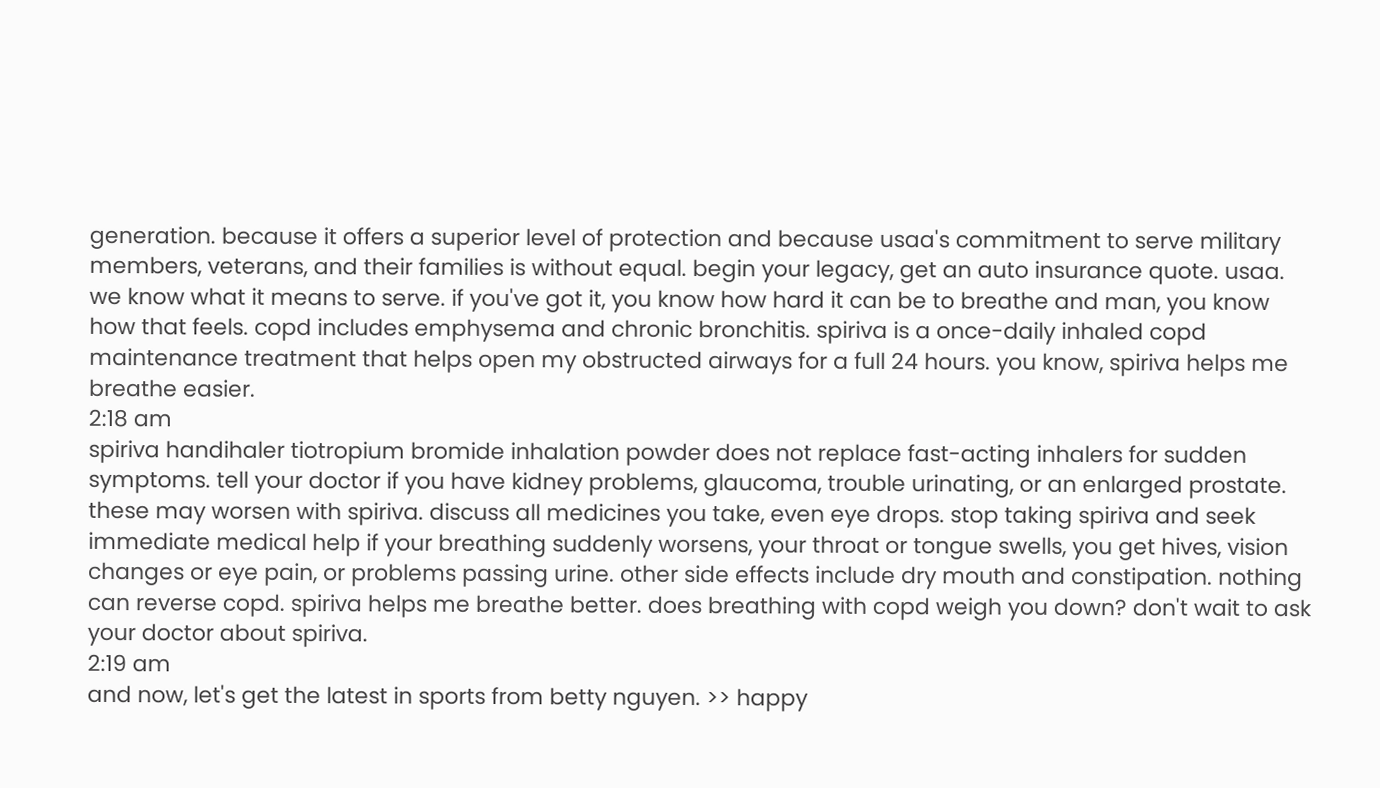generation. because it offers a superior level of protection and because usaa's commitment to serve military members, veterans, and their families is without equal. begin your legacy, get an auto insurance quote. usaa. we know what it means to serve. if you've got it, you know how hard it can be to breathe and man, you know how that feels. copd includes emphysema and chronic bronchitis. spiriva is a once-daily inhaled copd maintenance treatment that helps open my obstructed airways for a full 24 hours. you know, spiriva helps me breathe easier.
2:18 am
spiriva handihaler tiotropium bromide inhalation powder does not replace fast-acting inhalers for sudden symptoms. tell your doctor if you have kidney problems, glaucoma, trouble urinating, or an enlarged prostate. these may worsen with spiriva. discuss all medicines you take, even eye drops. stop taking spiriva and seek immediate medical help if your breathing suddenly worsens, your throat or tongue swells, you get hives, vision changes or eye pain, or problems passing urine. other side effects include dry mouth and constipation. nothing can reverse copd. spiriva helps me breathe better. does breathing with copd weigh you down? don't wait to ask your doctor about spiriva.
2:19 am
and now, let's get the latest in sports from betty nguyen. >> happy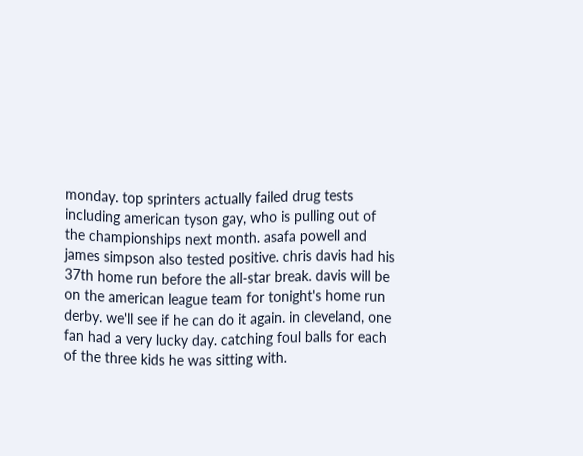monday. top sprinters actually failed drug tests including american tyson gay, who is pulling out of the championships next month. asafa powell and james simpson also tested positive. chris davis had his 37th home run before the all-star break. davis will be on the american league team for tonight's home run derby. we'll see if he can do it again. in cleveland, one fan had a very lucky day. catching foul balls for each of the three kids he was sitting with.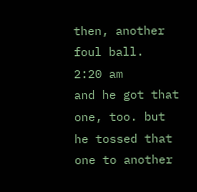then, another foul ball.
2:20 am
and he got that one, too. but he tossed that one to another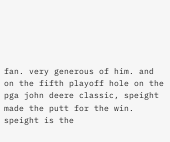fan. very generous of him. and on the fifth playoff hole on the pga john deere classic, speight made the putt for the win. speight is the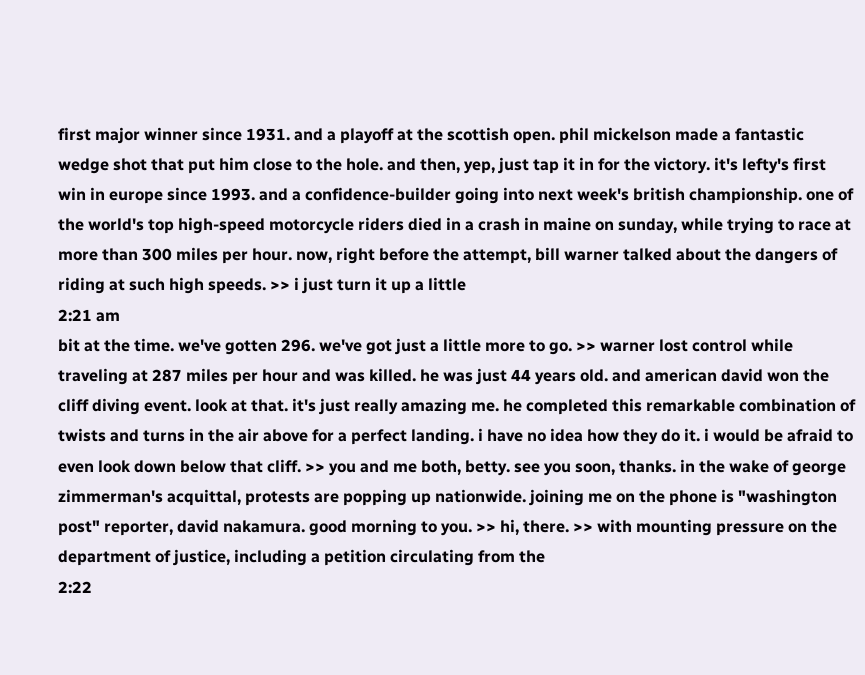first major winner since 1931. and a playoff at the scottish open. phil mickelson made a fantastic wedge shot that put him close to the hole. and then, yep, just tap it in for the victory. it's lefty's first win in europe since 1993. and a confidence-builder going into next week's british championship. one of the world's top high-speed motorcycle riders died in a crash in maine on sunday, while trying to race at more than 300 miles per hour. now, right before the attempt, bill warner talked about the dangers of riding at such high speeds. >> i just turn it up a little
2:21 am
bit at the time. we've gotten 296. we've got just a little more to go. >> warner lost control while traveling at 287 miles per hour and was killed. he was just 44 years old. and american david won the cliff diving event. look at that. it's just really amazing me. he completed this remarkable combination of twists and turns in the air above for a perfect landing. i have no idea how they do it. i would be afraid to even look down below that cliff. >> you and me both, betty. see you soon, thanks. in the wake of george zimmerman's acquittal, protests are popping up nationwide. joining me on the phone is "washington post" reporter, david nakamura. good morning to you. >> hi, there. >> with mounting pressure on the department of justice, including a petition circulating from the
2:22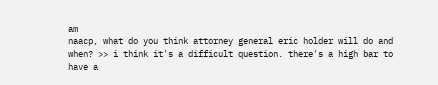am
naacp, what do you think attorney general eric holder will do and when? >> i think it's a difficult question. there's a high bar to have a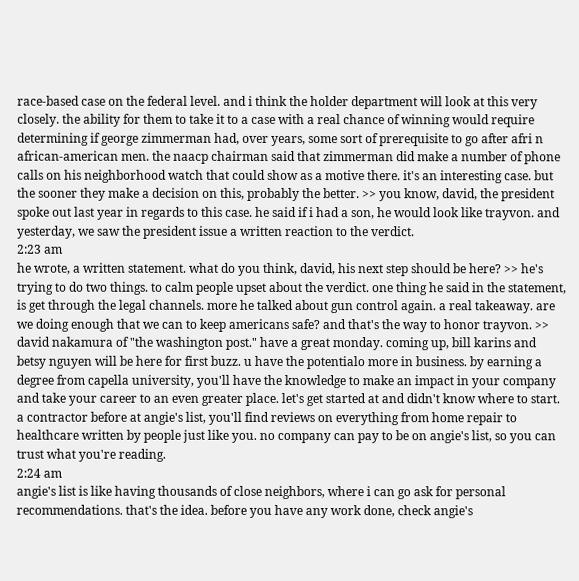race-based case on the federal level. and i think the holder department will look at this very closely. the ability for them to take it to a case with a real chance of winning would require determining if george zimmerman had, over years, some sort of prerequisite to go after afri n african-american men. the naacp chairman said that zimmerman did make a number of phone calls on his neighborhood watch that could show as a motive there. it's an interesting case. but the sooner they make a decision on this, probably the better. >> you know, david, the president spoke out last year in regards to this case. he said if i had a son, he would look like trayvon. and yesterday, we saw the president issue a written reaction to the verdict.
2:23 am
he wrote, a written statement. what do you think, david, his next step should be here? >> he's trying to do two things. to calm people upset about the verdict. one thing he said in the statement, is get through the legal channels. more he talked about gun control again. a real takeaway. are we doing enough that we can to keep americans safe? and that's the way to honor trayvon. >> david nakamura of "the washington post." have a great monday. coming up, bill karins and betsy nguyen will be here for first buzz. u have the potentialo more in business. by earning a degree from capella university, you'll have the knowledge to make an impact in your company and take your career to an even greater place. let's get started at and didn't know where to start. a contractor before at angie's list, you'll find reviews on everything from home repair to healthcare written by people just like you. no company can pay to be on angie's list, so you can trust what you're reading.
2:24 am
angie's list is like having thousands of close neighbors, where i can go ask for personal recommendations. that's the idea. before you have any work done, check angie's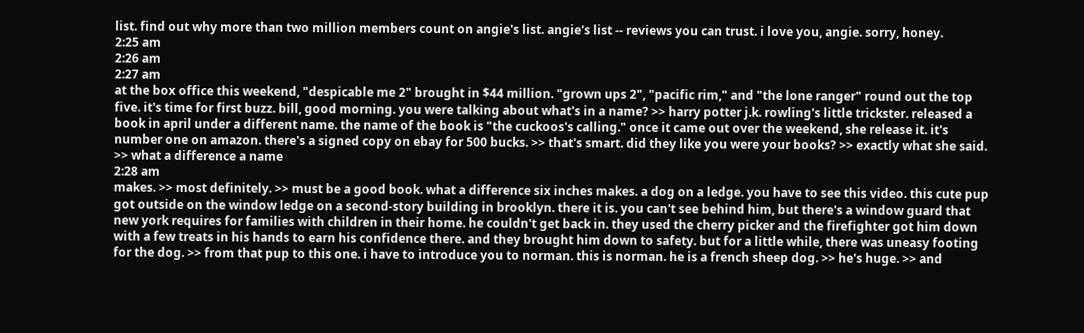list. find out why more than two million members count on angie's list. angie's list -- reviews you can trust. i love you, angie. sorry, honey.
2:25 am
2:26 am
2:27 am
at the box office this weekend, "despicable me 2" brought in $44 million. "grown ups 2", "pacific rim," and "the lone ranger" round out the top five. it's time for first buzz. bill, good morning. you were talking about what's in a name? >> harry potter j.k. rowling's little trickster. released a book in april under a different name. the name of the book is "the cuckoos's calling." once it came out over the weekend, she release it. it's number one on amazon. there's a signed copy on ebay for 500 bucks. >> that's smart. did they like you were your books? >> exactly what she said. >> what a difference a name
2:28 am
makes. >> most definitely. >> must be a good book. what a difference six inches makes. a dog on a ledge. you have to see this video. this cute pup got outside on the window ledge on a second-story building in brooklyn. there it is. you can't see behind him, but there's a window guard that new york requires for families with children in their home. he couldn't get back in. they used the cherry picker and the firefighter got him down with a few treats in his hands to earn his confidence there. and they brought him down to safety. but for a little while, there was uneasy footing for the dog. >> from that pup to this one. i have to introduce you to norman. this is norman. he is a french sheep dog. >> he's huge. >> and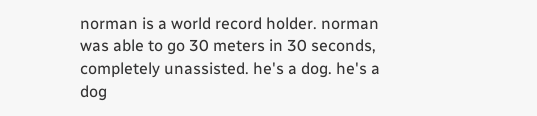norman is a world record holder. norman was able to go 30 meters in 30 seconds, completely unassisted. he's a dog. he's a dog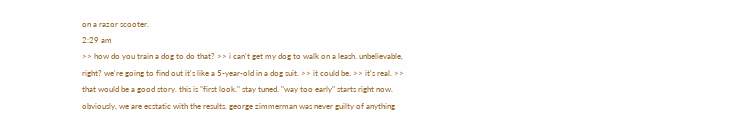on a razor scooter.
2:29 am
>> how do you train a dog to do that? >> i can't get my dog to walk on a leash. unbelievable, right? we're going to find out it's like a 5-year-old in a dog suit. >> it could be. >> it's real. >> that would be a good story. this is "first look." stay tuned. "way too early" starts right now. obviously, we are ecstatic with the results. george zimmerman was never guilty of anything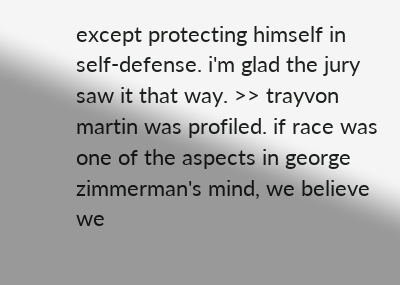except protecting himself in self-defense. i'm glad the jury saw it that way. >> trayvon martin was profiled. if race was one of the aspects in george zimmerman's mind, we believe we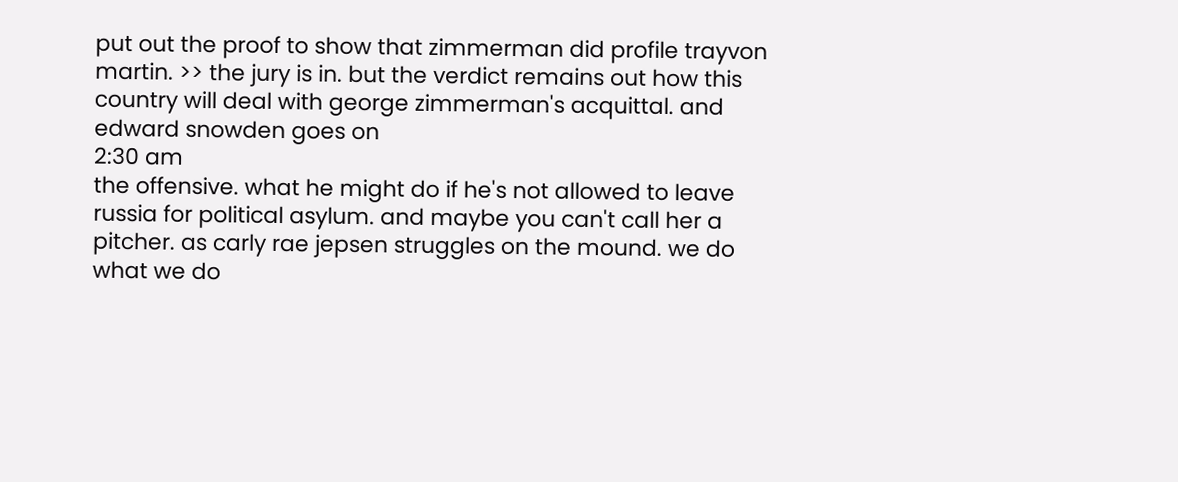put out the proof to show that zimmerman did profile trayvon martin. >> the jury is in. but the verdict remains out how this country will deal with george zimmerman's acquittal. and edward snowden goes on
2:30 am
the offensive. what he might do if he's not allowed to leave russia for political asylum. and maybe you can't call her a pitcher. as carly rae jepsen struggles on the mound. we do what we do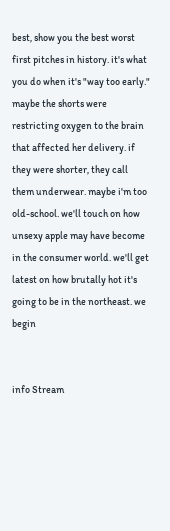best, show you the best worst first pitches in history. it's what you do when it's "way too early." maybe the shorts were restricting oxygen to the brain that affected her delivery. if they were shorter, they call them underwear. maybe i'm too old-school. we'll touch on how unsexy apple may have become in the consumer world. we'll get latest on how brutally hot it's going to be in the northeast. we begin


info Stream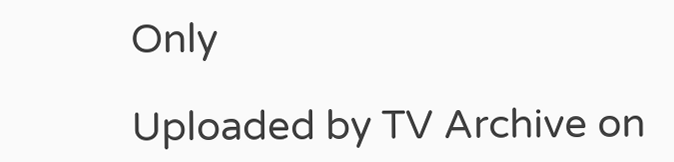Only

Uploaded by TV Archive on